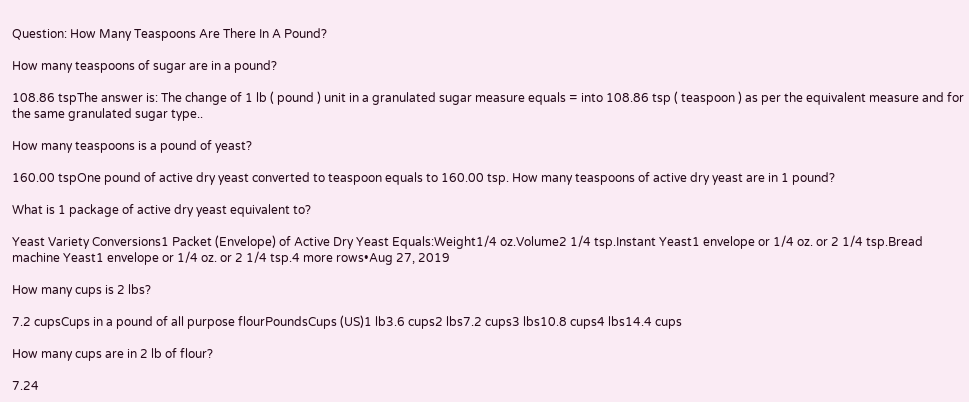Question: How Many Teaspoons Are There In A Pound?

How many teaspoons of sugar are in a pound?

108.86 tspThe answer is: The change of 1 lb ( pound ) unit in a granulated sugar measure equals = into 108.86 tsp ( teaspoon ) as per the equivalent measure and for the same granulated sugar type..

How many teaspoons is a pound of yeast?

160.00 tspOne pound of active dry yeast converted to teaspoon equals to 160.00 tsp. How many teaspoons of active dry yeast are in 1 pound?

What is 1 package of active dry yeast equivalent to?

Yeast Variety Conversions1 Packet (Envelope) of Active Dry Yeast Equals:Weight1/4 oz.Volume2 1/4 tsp.Instant Yeast1 envelope or 1/4 oz. or 2 1/4 tsp.Bread machine Yeast1 envelope or 1/4 oz. or 2 1/4 tsp.4 more rows•Aug 27, 2019

How many cups is 2 lbs?

7.2 cupsCups in a pound of all purpose flourPoundsCups (US)1 lb3.6 cups2 lbs7.2 cups3 lbs10.8 cups4 lbs14.4 cups

How many cups are in 2 lb of flour?

7.24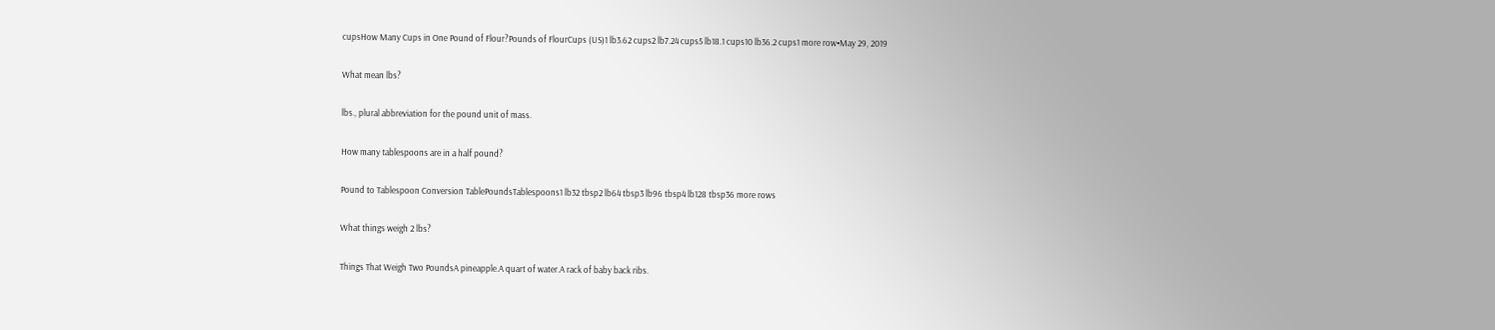cupsHow Many Cups in One Pound of Flour?Pounds of FlourCups (US)1 lb3.62 cups2 lb7.24 cups5 lb18.1 cups10 lb36.2 cups1 more row•May 29, 2019

What mean lbs?

lbs., plural abbreviation for the pound unit of mass.

How many tablespoons are in a half pound?

Pound to Tablespoon Conversion TablePoundsTablespoons1 lb32 tbsp2 lb64 tbsp3 lb96 tbsp4 lb128 tbsp36 more rows

What things weigh 2 lbs?

Things That Weigh Two PoundsA pineapple.A quart of water.A rack of baby back ribs.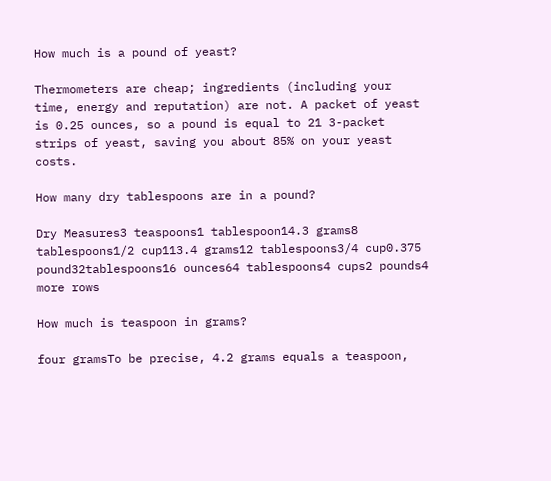How much is a pound of yeast?

Thermometers are cheap; ingredients (including your time, energy and reputation) are not. A packet of yeast is 0.25 ounces, so a pound is equal to 21 3-packet strips of yeast, saving you about 85% on your yeast costs.

How many dry tablespoons are in a pound?

Dry Measures3 teaspoons1 tablespoon14.3 grams8 tablespoons1/2 cup113.4 grams12 tablespoons3/4 cup0.375 pound32tablespoons16 ounces64 tablespoons4 cups2 pounds4 more rows

How much is teaspoon in grams?

four gramsTo be precise, 4.2 grams equals a teaspoon,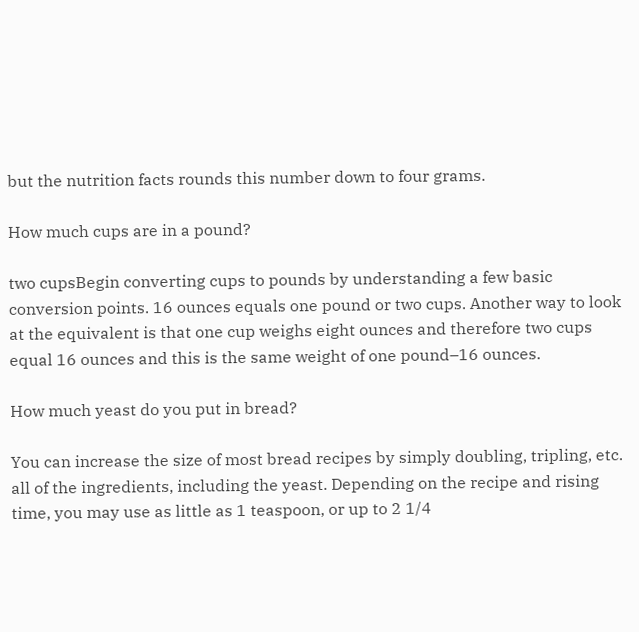but the nutrition facts rounds this number down to four grams.

How much cups are in a pound?

two cupsBegin converting cups to pounds by understanding a few basic conversion points. 16 ounces equals one pound or two cups. Another way to look at the equivalent is that one cup weighs eight ounces and therefore two cups equal 16 ounces and this is the same weight of one pound–16 ounces.

How much yeast do you put in bread?

You can increase the size of most bread recipes by simply doubling, tripling, etc. all of the ingredients, including the yeast. Depending on the recipe and rising time, you may use as little as 1 teaspoon, or up to 2 1/4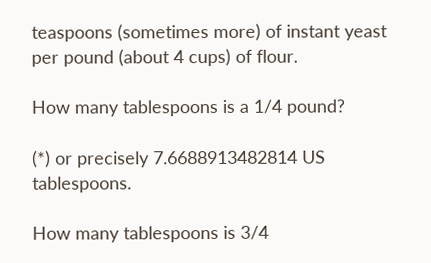teaspoons (sometimes more) of instant yeast per pound (about 4 cups) of flour.

How many tablespoons is a 1/4 pound?

(*) or precisely 7.6688913482814 US tablespoons.

How many tablespoons is 3/4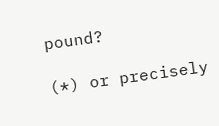pound?

(*) or precisely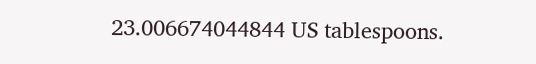23.006674044844 US tablespoons.